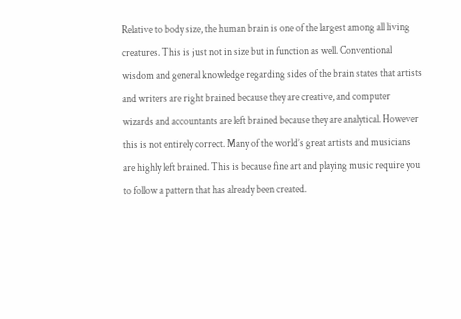Relative to body size, the human brain is one of the largest among all living creatures. This is just not in size but in function as well. Conventional wisdom and general knowledge regarding sides of the brain states that artists and writers are right brained because they are creative, and computer wizards and accountants are left brained because they are analytical. However this is not entirely correct. Many of the world’s great artists and musicians are highly left brained. This is because fine art and playing music require you to follow a pattern that has already been created.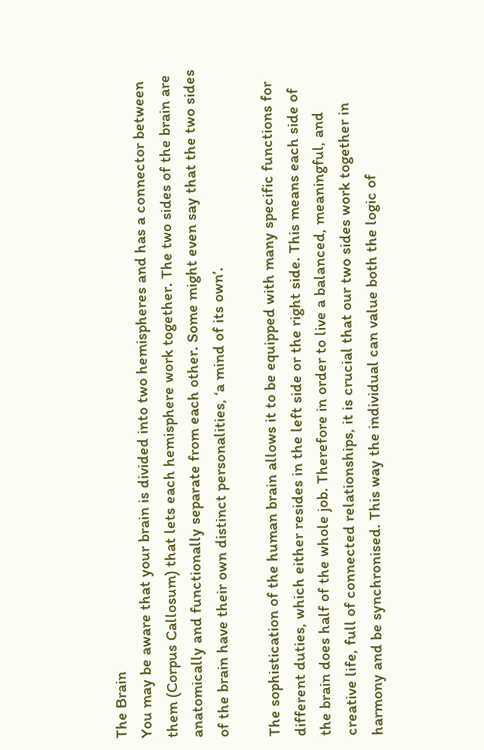The Brain
You may be aware that your brain is divided into two hemispheres and has a connector between them (Corpus Callosum) that lets each hemisphere work together. The two sides of the brain are anatomically and functionally separate from each other. Some might even say that the two sides of the brain have their own distinct personalities, ‘a mind of its own’.

The sophistication of the human brain allows it to be equipped with many specific functions for different duties, which either resides in the left side or the right side. This means each side of the brain does half of the whole job. Therefore in order to live a balanced, meaningful, and creative life, full of connected relationships, it is crucial that our two sides work together in harmony and be synchronised. This way the individual can value both the logic of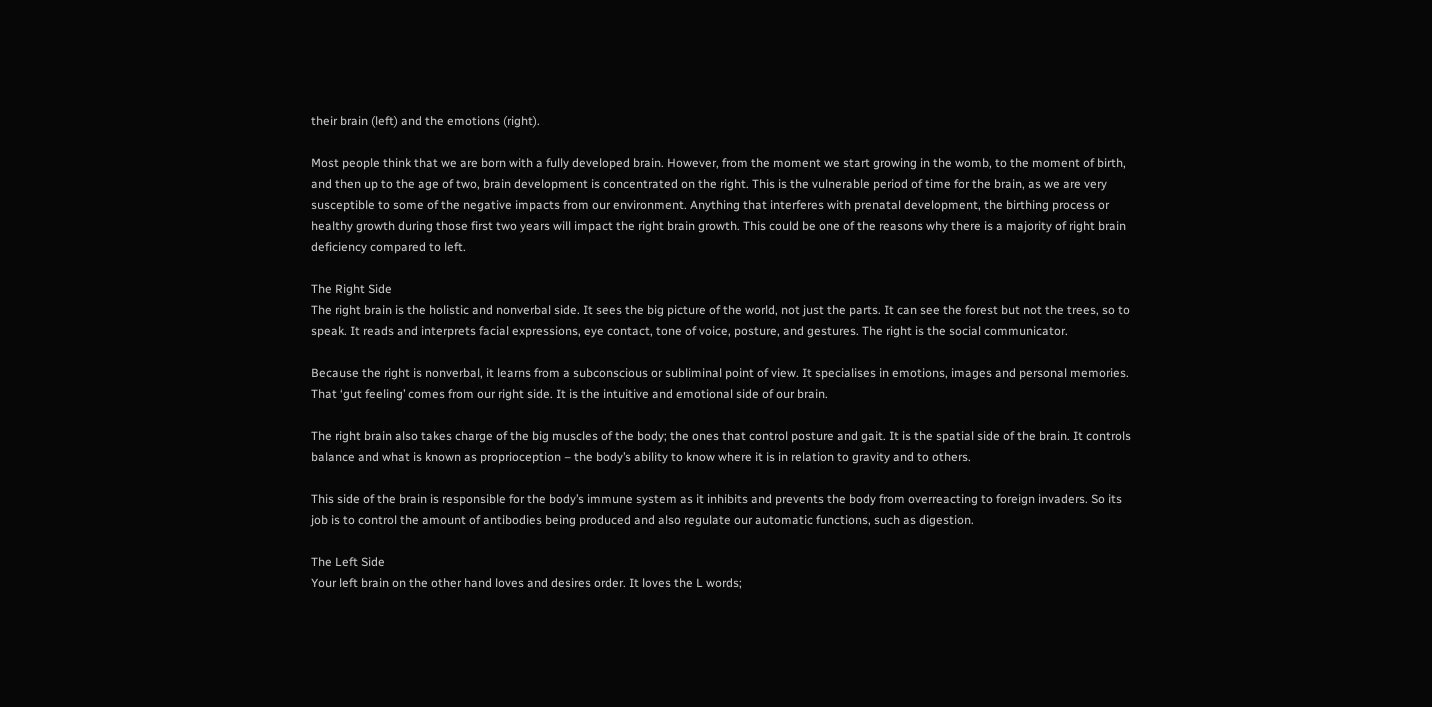their brain (left) and the emotions (right).

Most people think that we are born with a fully developed brain. However, from the moment we start growing in the womb, to the moment of birth, and then up to the age of two, brain development is concentrated on the right. This is the vulnerable period of time for the brain, as we are very susceptible to some of the negative impacts from our environment. Anything that interferes with prenatal development, the birthing process or healthy growth during those first two years will impact the right brain growth. This could be one of the reasons why there is a majority of right brain deficiency compared to left.

The Right Side
The right brain is the holistic and nonverbal side. It sees the big picture of the world, not just the parts. It can see the forest but not the trees, so to speak. It reads and interprets facial expressions, eye contact, tone of voice, posture, and gestures. The right is the social communicator.

Because the right is nonverbal, it learns from a subconscious or subliminal point of view. It specialises in emotions, images and personal memories. That ‘gut feeling’ comes from our right side. It is the intuitive and emotional side of our brain.

The right brain also takes charge of the big muscles of the body; the ones that control posture and gait. It is the spatial side of the brain. It controls balance and what is known as proprioception – the body’s ability to know where it is in relation to gravity and to others.

This side of the brain is responsible for the body’s immune system as it inhibits and prevents the body from overreacting to foreign invaders. So its job is to control the amount of antibodies being produced and also regulate our automatic functions, such as digestion.

The Left Side
Your left brain on the other hand loves and desires order. It loves the L words;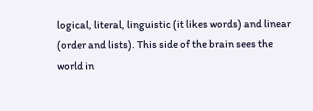logical, literal, linguistic (it likes words) and linear (order and lists). This side of the brain sees the world in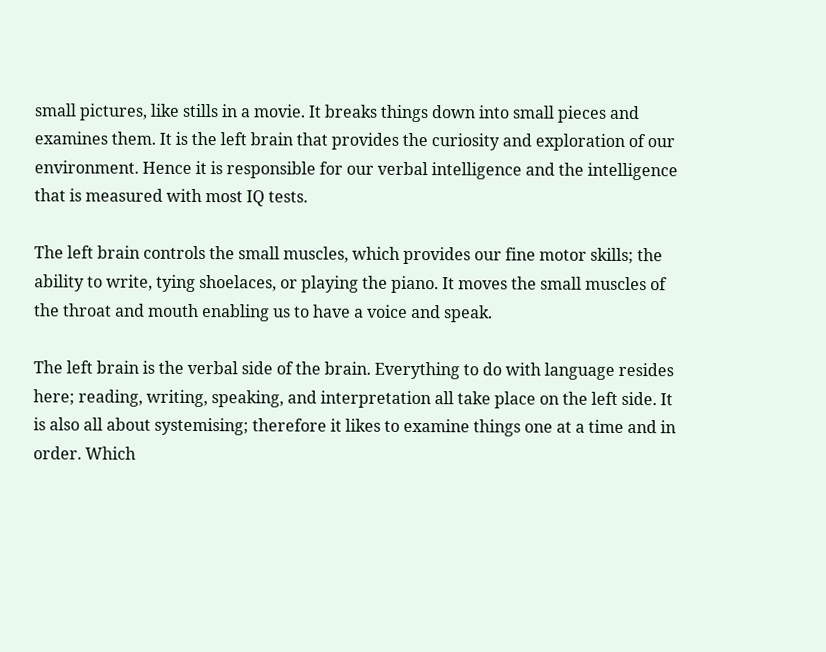small pictures, like stills in a movie. It breaks things down into small pieces and examines them. It is the left brain that provides the curiosity and exploration of our environment. Hence it is responsible for our verbal intelligence and the intelligence that is measured with most IQ tests.

The left brain controls the small muscles, which provides our fine motor skills; the ability to write, tying shoelaces, or playing the piano. It moves the small muscles of the throat and mouth enabling us to have a voice and speak.

The left brain is the verbal side of the brain. Everything to do with language resides here; reading, writing, speaking, and interpretation all take place on the left side. It is also all about systemising; therefore it likes to examine things one at a time and in order. Which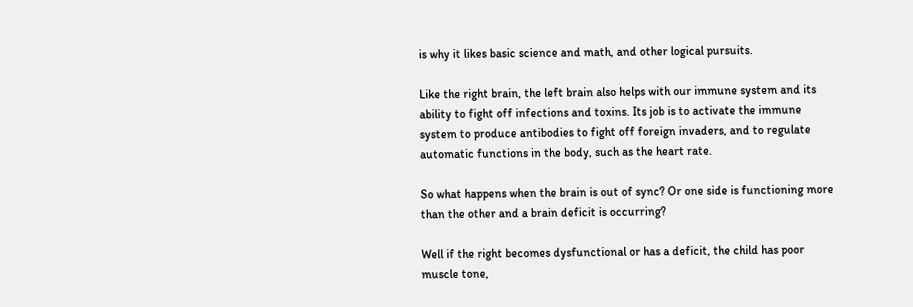is why it likes basic science and math, and other logical pursuits.

Like the right brain, the left brain also helps with our immune system and its ability to fight off infections and toxins. Its job is to activate the immune system to produce antibodies to fight off foreign invaders, and to regulate automatic functions in the body, such as the heart rate.

So what happens when the brain is out of sync? Or one side is functioning more than the other and a brain deficit is occurring?

Well if the right becomes dysfunctional or has a deficit, the child has poor muscle tone,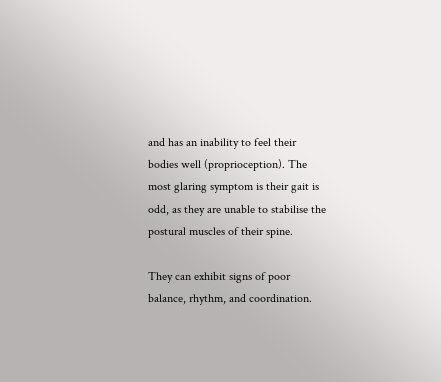and has an inability to feel their bodies well (proprioception). The most glaring symptom is their gait is odd, as they are unable to stabilise the postural muscles of their spine.

They can exhibit signs of poor balance, rhythm, and coordination.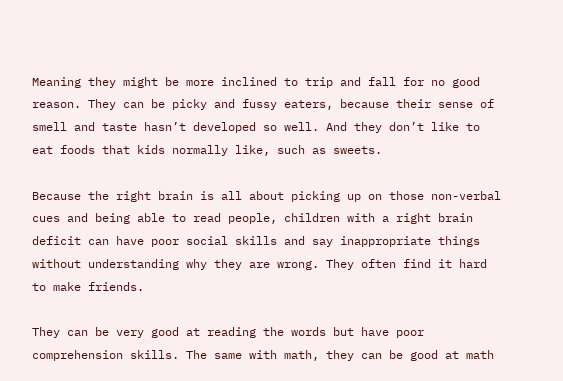Meaning they might be more inclined to trip and fall for no good reason. They can be picky and fussy eaters, because their sense of smell and taste hasn’t developed so well. And they don’t like to eat foods that kids normally like, such as sweets.

Because the right brain is all about picking up on those non-verbal cues and being able to read people, children with a right brain deficit can have poor social skills and say inappropriate things without understanding why they are wrong. They often find it hard to make friends.

They can be very good at reading the words but have poor comprehension skills. The same with math, they can be good at math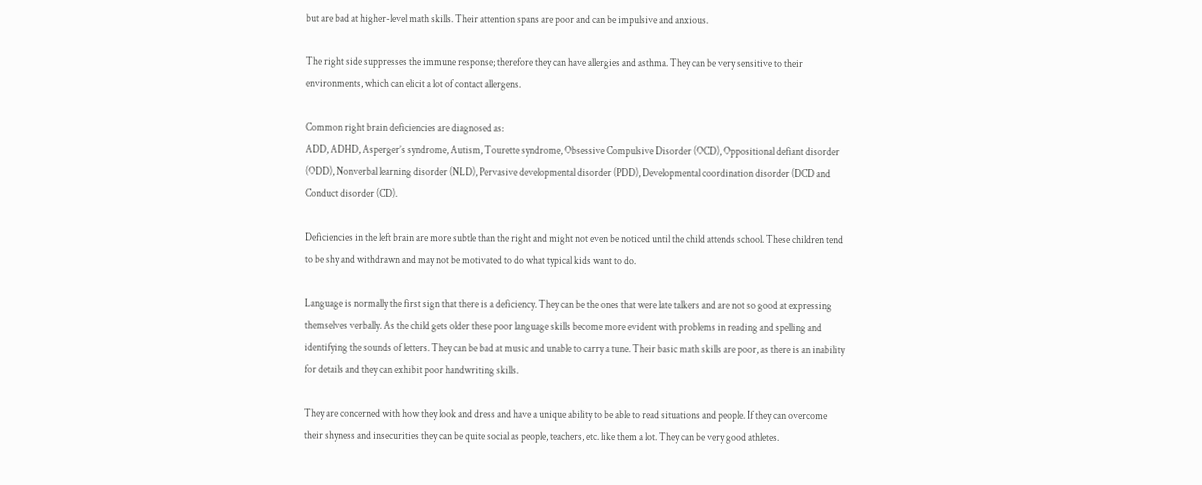but are bad at higher-level math skills. Their attention spans are poor and can be impulsive and anxious.

The right side suppresses the immune response; therefore they can have allergies and asthma. They can be very sensitive to their environments, which can elicit a lot of contact allergens.

Common right brain deficiencies are diagnosed as:
ADD, ADHD, Asperger’s syndrome, Autism, Tourette syndrome, Obsessive Compulsive Disorder (OCD), Oppositional defiant disorder (ODD), Nonverbal learning disorder (NLD), Pervasive developmental disorder (PDD), Developmental coordination disorder (DCD and Conduct disorder (CD).

Deficiencies in the left brain are more subtle than the right and might not even be noticed until the child attends school. These children tend to be shy and withdrawn and may not be motivated to do what typical kids want to do.

Language is normally the first sign that there is a deficiency. They can be the ones that were late talkers and are not so good at expressing themselves verbally. As the child gets older these poor language skills become more evident with problems in reading and spelling and identifying the sounds of letters. They can be bad at music and unable to carry a tune. Their basic math skills are poor, as there is an inability for details and they can exhibit poor handwriting skills.

They are concerned with how they look and dress and have a unique ability to be able to read situations and people. If they can overcome their shyness and insecurities they can be quite social as people, teachers, etc. like them a lot. They can be very good athletes.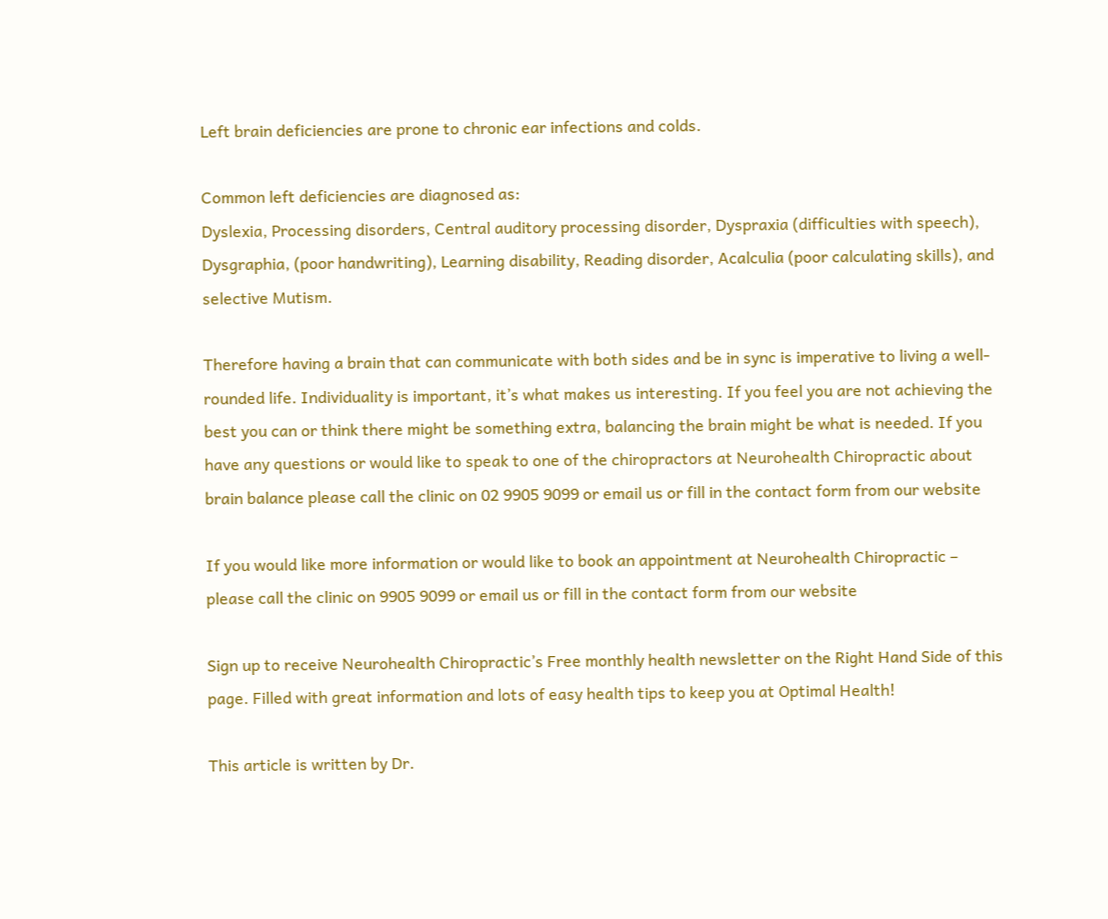Left brain deficiencies are prone to chronic ear infections and colds.

Common left deficiencies are diagnosed as:
Dyslexia, Processing disorders, Central auditory processing disorder, Dyspraxia (difficulties with speech), Dysgraphia, (poor handwriting), Learning disability, Reading disorder, Acalculia (poor calculating skills), and selective Mutism.

Therefore having a brain that can communicate with both sides and be in sync is imperative to living a well-rounded life. Individuality is important, it’s what makes us interesting. If you feel you are not achieving the best you can or think there might be something extra, balancing the brain might be what is needed. If you have any questions or would like to speak to one of the chiropractors at Neurohealth Chiropractic about brain balance please call the clinic on 02 9905 9099 or email us or fill in the contact form from our website

If you would like more information or would like to book an appointment at Neurohealth Chiropractic – please call the clinic on 9905 9099 or email us or fill in the contact form from our website

Sign up to receive Neurohealth Chiropractic’s Free monthly health newsletter on the Right Hand Side of this page. Filled with great information and lots of easy health tips to keep you at Optimal Health!

This article is written by Dr.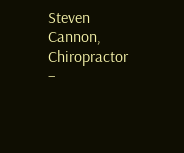Steven Cannon, Chiropractor –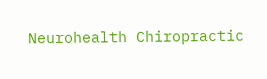Neurohealth Chiropractic